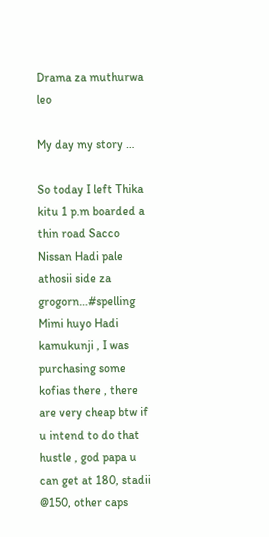Drama za muthurwa leo

My day my story …

So today I left Thika kitu 1 p.m boarded a thin road Sacco Nissan Hadi pale athosii side za grogorn…#spelling
Mimi huyo Hadi kamukunji , I was purchasing some kofias there , there are very cheap btw if u intend to do that hustle , god papa u can get at 180, stadii @150, other caps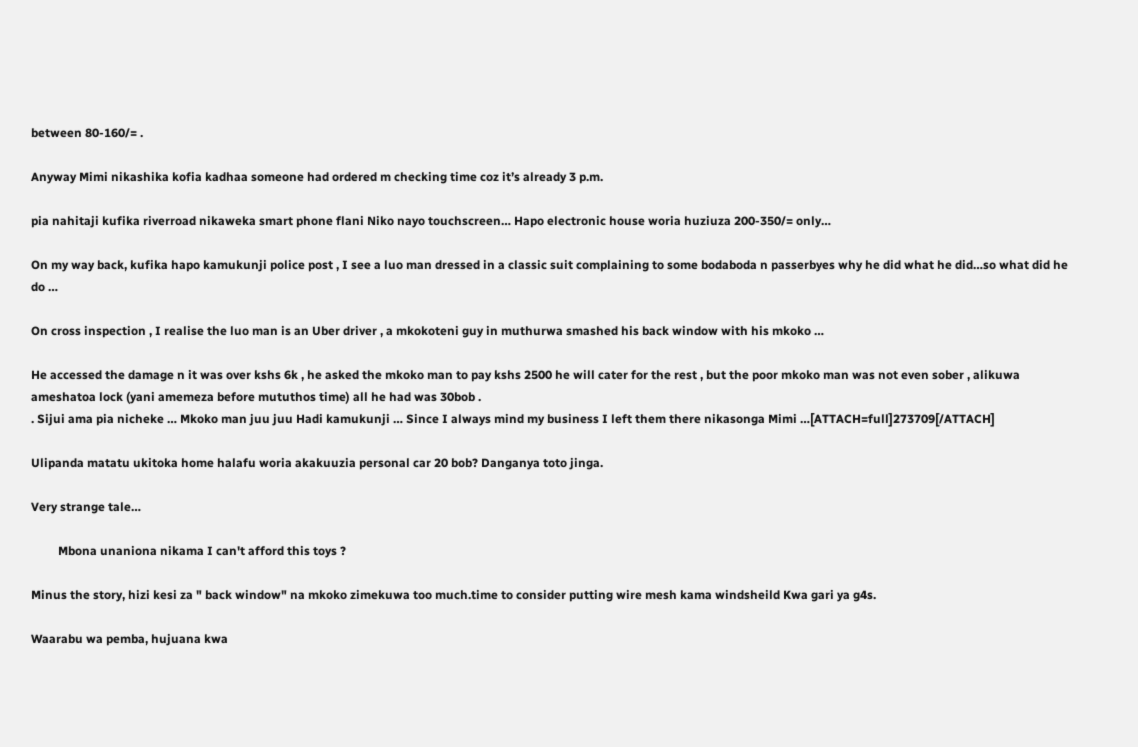between 80-160/= .

Anyway Mimi nikashika kofia kadhaa someone had ordered m checking time coz it’s already 3 p.m.

pia nahitaji kufika riverroad nikaweka smart phone flani Niko nayo touchscreen… Hapo electronic house woria huziuza 200-350/= only…

On my way back, kufika hapo kamukunji police post , I see a luo man dressed in a classic suit complaining to some bodaboda n passerbyes why he did what he did…so what did he do …

On cross inspection , I realise the luo man is an Uber driver , a mkokoteni guy in muthurwa smashed his back window with his mkoko …

He accessed the damage n it was over kshs 6k , he asked the mkoko man to pay kshs 2500 he will cater for the rest , but the poor mkoko man was not even sober , alikuwa ameshatoa lock (yani amemeza before mututhos time) all he had was 30bob .
. Sijui ama pia nicheke … Mkoko man juu juu Hadi kamukunji … Since I always mind my business I left them there nikasonga Mimi …[ATTACH=full]273709[/ATTACH]

Ulipanda matatu ukitoka home halafu woria akakuuzia personal car 20 bob? Danganya toto jinga.

Very strange tale…

         Mbona unaniona nikama I can't afford this toys ?

Minus the story, hizi kesi za " back window" na mkoko zimekuwa too much.time to consider putting wire mesh kama windsheild Kwa gari ya g4s.

Waarabu wa pemba, hujuana kwa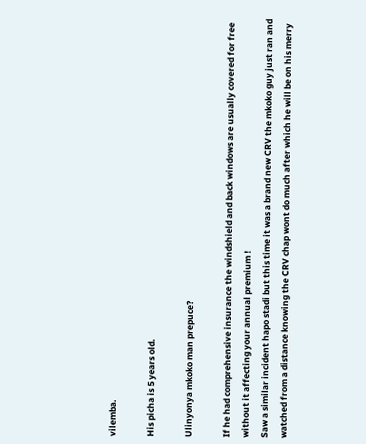vilemba.

His picha is 5 years old.

Ulinyonya mkoko man prepuce?

If he had comprehensive insurance the windshield and back windows are usually covered for free without it affecting your annual premium !
Saw a similar incident hapo stadi but this time it was a brand new CRV the mkoko guy just ran and watched from a distance knowing the CRV chap wont do much after which he will be on his merry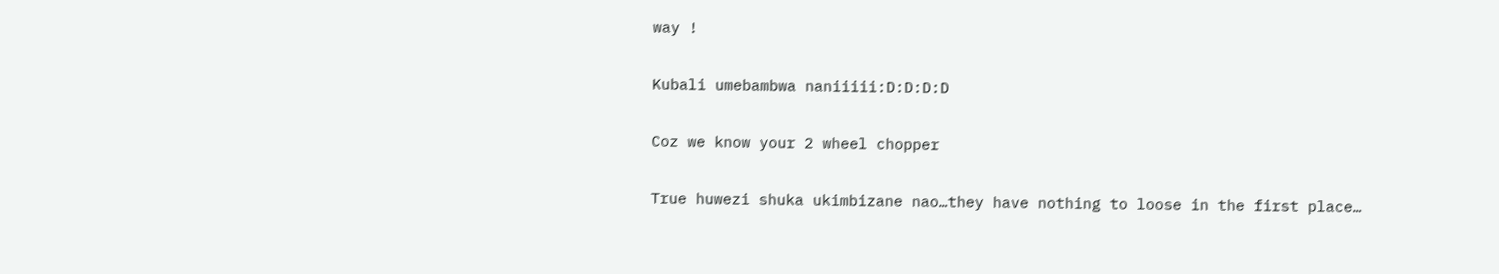way !

Kubali umebambwa naniiiii:D:D:D:D

Coz we know your 2 wheel chopper

True huwezi shuka ukimbizane nao…they have nothing to loose in the first place…